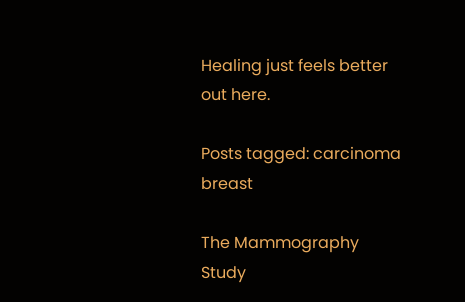Healing just feels better out here.

Posts tagged: carcinoma breast

The Mammography Study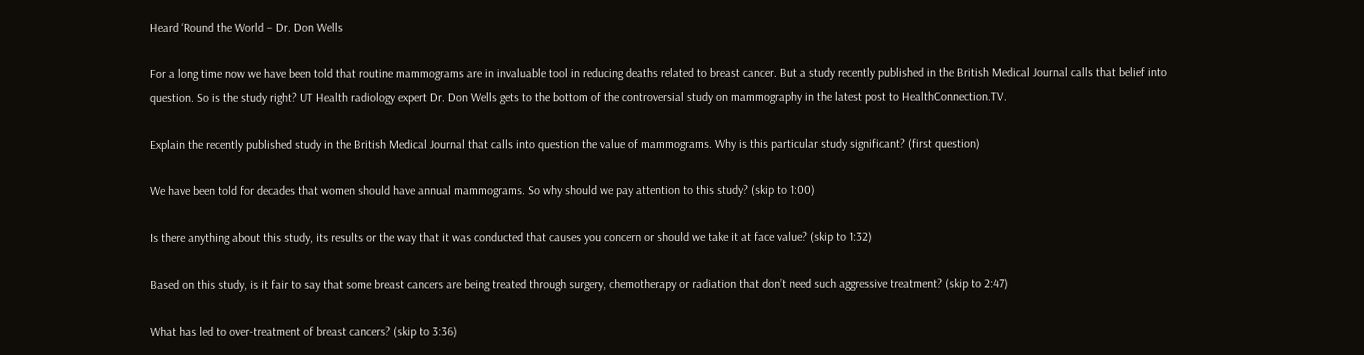Heard ‘Round the World – Dr. Don Wells

For a long time now we have been told that routine mammograms are in invaluable tool in reducing deaths related to breast cancer. But a study recently published in the British Medical Journal calls that belief into question. So is the study right? UT Health radiology expert Dr. Don Wells gets to the bottom of the controversial study on mammography in the latest post to HealthConnection.TV.

Explain the recently published study in the British Medical Journal that calls into question the value of mammograms. Why is this particular study significant? (first question)

We have been told for decades that women should have annual mammograms. So why should we pay attention to this study? (skip to 1:00)

Is there anything about this study, its results or the way that it was conducted that causes you concern or should we take it at face value? (skip to 1:32)

Based on this study, is it fair to say that some breast cancers are being treated through surgery, chemotherapy or radiation that don’t need such aggressive treatment? (skip to 2:47)

What has led to over-treatment of breast cancers? (skip to 3:36)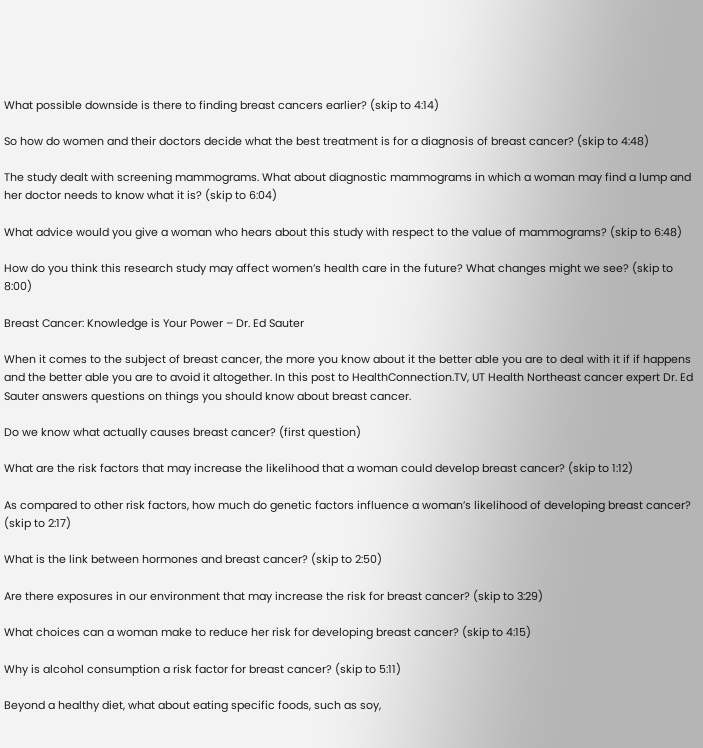What possible downside is there to finding breast cancers earlier? (skip to 4:14)

So how do women and their doctors decide what the best treatment is for a diagnosis of breast cancer? (skip to 4:48)

The study dealt with screening mammograms. What about diagnostic mammograms in which a woman may find a lump and her doctor needs to know what it is? (skip to 6:04)

What advice would you give a woman who hears about this study with respect to the value of mammograms? (skip to 6:48)

How do you think this research study may affect women’s health care in the future? What changes might we see? (skip to 8:00)

Breast Cancer: Knowledge is Your Power – Dr. Ed Sauter

When it comes to the subject of breast cancer, the more you know about it the better able you are to deal with it if if happens and the better able you are to avoid it altogether. In this post to HealthConnection.TV, UT Health Northeast cancer expert Dr. Ed Sauter answers questions on things you should know about breast cancer.

Do we know what actually causes breast cancer? (first question)

What are the risk factors that may increase the likelihood that a woman could develop breast cancer? (skip to 1:12)

As compared to other risk factors, how much do genetic factors influence a woman’s likelihood of developing breast cancer? (skip to 2:17)

What is the link between hormones and breast cancer? (skip to 2:50)

Are there exposures in our environment that may increase the risk for breast cancer? (skip to 3:29)

What choices can a woman make to reduce her risk for developing breast cancer? (skip to 4:15)

Why is alcohol consumption a risk factor for breast cancer? (skip to 5:11)

Beyond a healthy diet, what about eating specific foods, such as soy,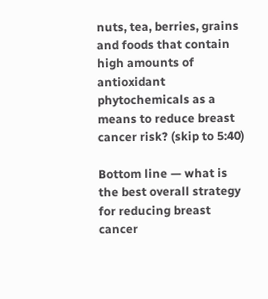nuts, tea, berries, grains and foods that contain high amounts of antioxidant phytochemicals as a means to reduce breast cancer risk? (skip to 5:40)

Bottom line — what is the best overall strategy for reducing breast cancer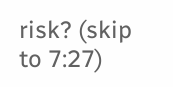risk? (skip to 7:27)